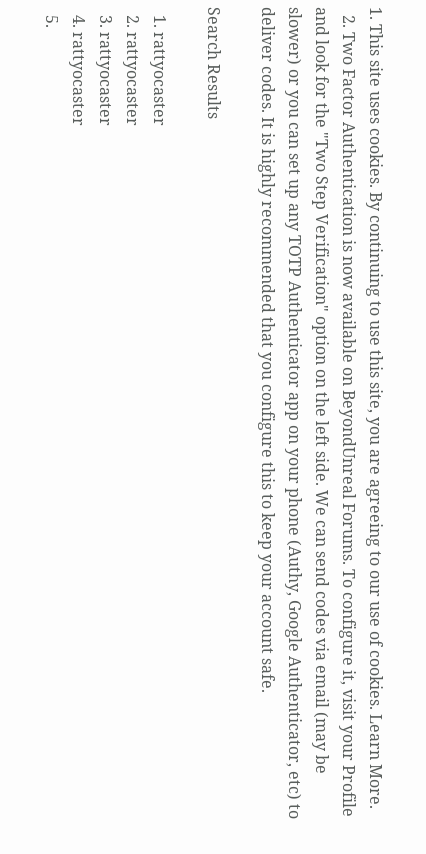1. This site uses cookies. By continuing to use this site, you are agreeing to our use of cookies. Learn More.
  2. Two Factor Authentication is now available on BeyondUnreal Forums. To configure it, visit your Profile and look for the "Two Step Verification" option on the left side. We can send codes via email (may be slower) or you can set up any TOTP Authenticator app on your phone (Authy, Google Authenticator, etc) to deliver codes. It is highly recommended that you configure this to keep your account safe.

Search Results

  1. rattyocaster
  2. rattyocaster
  3. rattyocaster
  4. rattyocaster
  5.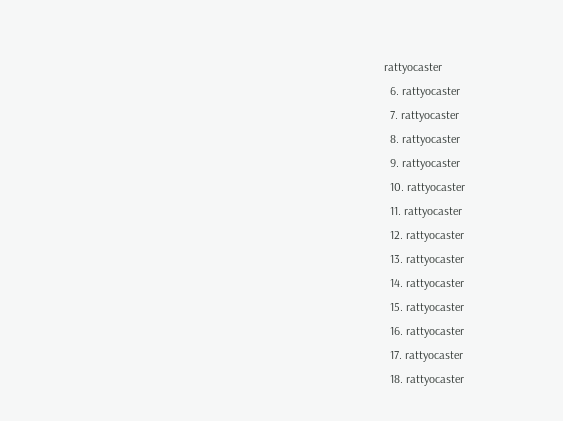rattyocaster
  6. rattyocaster
  7. rattyocaster
  8. rattyocaster
  9. rattyocaster
  10. rattyocaster
  11. rattyocaster
  12. rattyocaster
  13. rattyocaster
  14. rattyocaster
  15. rattyocaster
  16. rattyocaster
  17. rattyocaster
  18. rattyocaster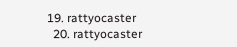19. rattyocaster
  20. rattyocaster